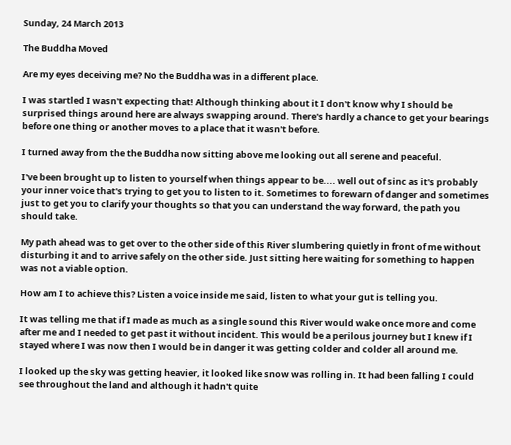Sunday, 24 March 2013

The Buddha Moved

Are my eyes deceiving me? No the Buddha was in a different place.

I was startled I wasn't expecting that! Although thinking about it I don't know why I should be surprised things around here are always swapping around. There's hardly a chance to get your bearings before one thing or another moves to a place that it wasn't before.

I turned away from the the Buddha now sitting above me looking out all serene and peaceful.

I've been brought up to listen to yourself when things appear to be.... well out of sinc as it's probably your inner voice that's trying to get you to listen to it. Sometimes to forewarn of danger and sometimes just to get you to clarify your thoughts so that you can understand the way forward, the path you should take.

My path ahead was to get over to the other side of this River slumbering quietly in front of me without disturbing it and to arrive safely on the other side. Just sitting here waiting for something to happen was not a viable option.

How am I to achieve this? Listen a voice inside me said, listen to what your gut is telling you.

It was telling me that if I made as much as a single sound this River would wake once more and come after me and I needed to get past it without incident. This would be a perilous journey but I knew if I stayed where I was now then I would be in danger it was getting colder and colder all around me.

I looked up the sky was getting heavier, it looked like snow was rolling in. It had been falling I could see throughout the land and although it hadn't quite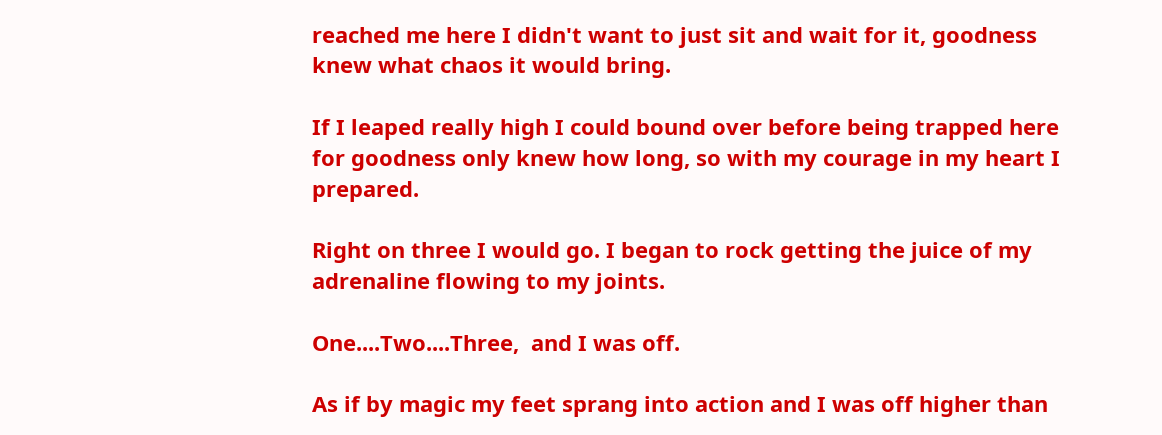reached me here I didn't want to just sit and wait for it, goodness knew what chaos it would bring.

If I leaped really high I could bound over before being trapped here for goodness only knew how long, so with my courage in my heart I prepared.

Right on three I would go. I began to rock getting the juice of my adrenaline flowing to my joints.

One....Two....Three,  and I was off.

As if by magic my feet sprang into action and I was off higher than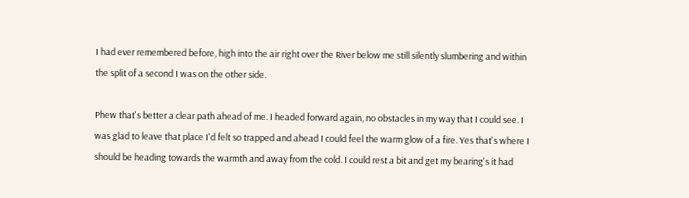I had ever remembered before, high into the air right over the River below me still silently slumbering and within the split of a second I was on the other side.

Phew that's better a clear path ahead of me. I headed forward again, no obstacles in my way that I could see. I was glad to leave that place I'd felt so trapped and ahead I could feel the warm glow of a fire. Yes that's where I should be heading towards the warmth and away from the cold. I could rest a bit and get my bearing's it had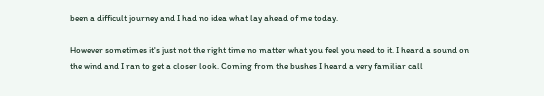been a difficult journey and I had no idea what lay ahead of me today.

However sometimes it's just not the right time no matter what you feel you need to it. I heard a sound on the wind and I ran to get a closer look. Coming from the bushes I heard a very familiar call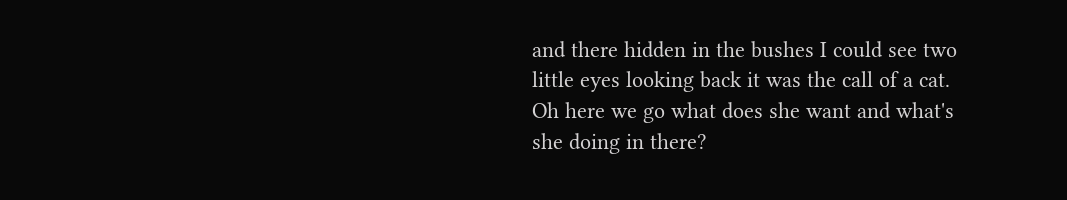and there hidden in the bushes I could see two little eyes looking back it was the call of a cat. Oh here we go what does she want and what's she doing in there?